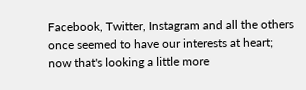Facebook, Twitter, Instagram and all the others once seemed to have our interests at heart; now that's looking a little more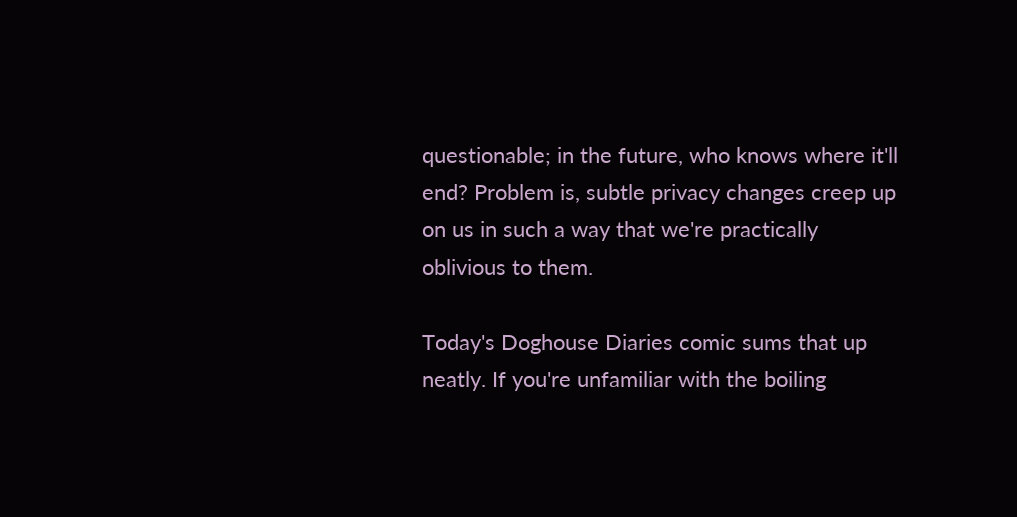questionable; in the future, who knows where it'll end? Problem is, subtle privacy changes creep up on us in such a way that we're practically oblivious to them.

Today's Doghouse Diaries comic sums that up neatly. If you're unfamiliar with the boiling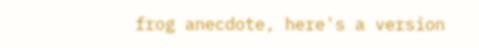frog anecdote, here's a version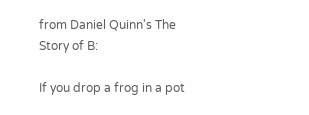from Daniel Quinn's The Story of B:

If you drop a frog in a pot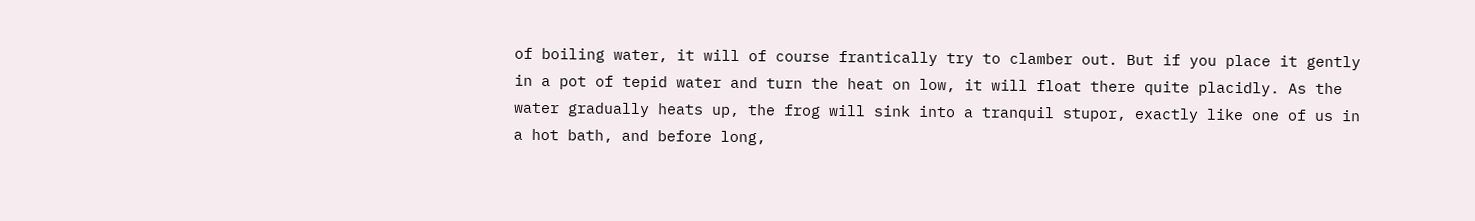of boiling water, it will of course frantically try to clamber out. But if you place it gently in a pot of tepid water and turn the heat on low, it will float there quite placidly. As the water gradually heats up, the frog will sink into a tranquil stupor, exactly like one of us in a hot bath, and before long,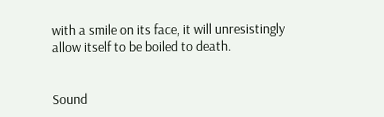with a smile on its face, it will unresistingly allow itself to be boiled to death.


Sound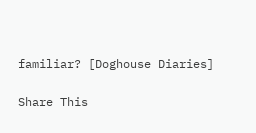familiar? [Doghouse Diaries]

Share This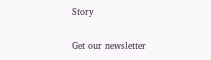Story

Get our newsletter